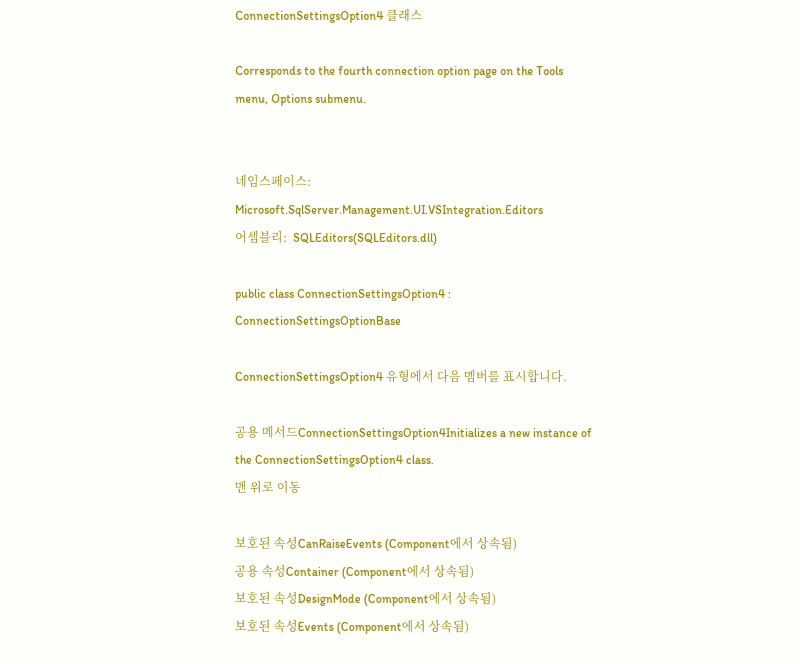ConnectionSettingsOption4 클래스

Corresponds to the fourth connection option page on the Tools menu, Options submenu.


네임스페이스:  Microsoft.SqlServer.Management.UI.VSIntegration.Editors
어셈블리:  SQLEditors(SQLEditors.dll)

public class ConnectionSettingsOption4 : ConnectionSettingsOptionBase

ConnectionSettingsOption4 유형에서 다음 멤버를 표시합니다.

공용 메서드ConnectionSettingsOption4Initializes a new instance of the ConnectionSettingsOption4 class.
맨 위로 이동

보호된 속성CanRaiseEvents (Component에서 상속됨)
공용 속성Container (Component에서 상속됨)
보호된 속성DesignMode (Component에서 상속됨)
보호된 속성Events (Component에서 상속됨)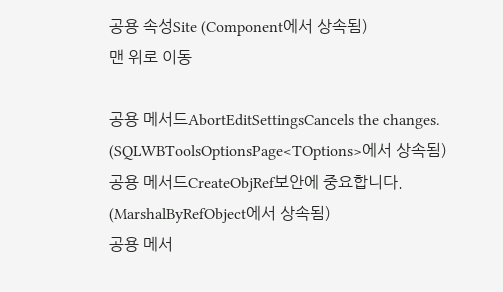공용 속성Site (Component에서 상속됨)
맨 위로 이동

공용 메서드AbortEditSettingsCancels the changes. (SQLWBToolsOptionsPage<TOptions>에서 상속됨)
공용 메서드CreateObjRef보안에 중요합니다. (MarshalByRefObject에서 상속됨)
공용 메서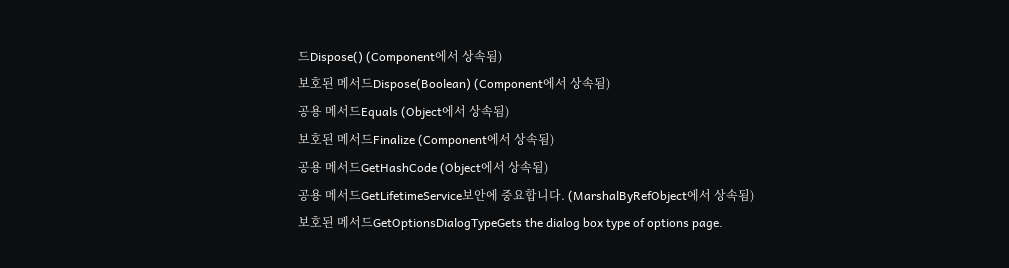드Dispose() (Component에서 상속됨)
보호된 메서드Dispose(Boolean) (Component에서 상속됨)
공용 메서드Equals (Object에서 상속됨)
보호된 메서드Finalize (Component에서 상속됨)
공용 메서드GetHashCode (Object에서 상속됨)
공용 메서드GetLifetimeService보안에 중요합니다. (MarshalByRefObject에서 상속됨)
보호된 메서드GetOptionsDialogTypeGets the dialog box type of options page.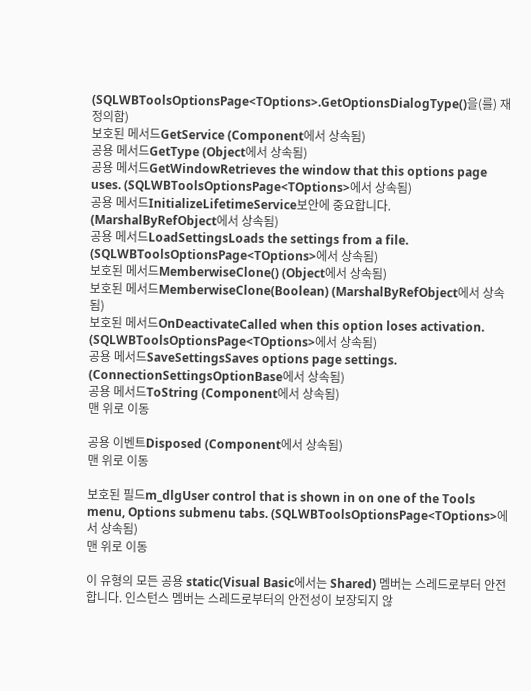(SQLWBToolsOptionsPage<TOptions>.GetOptionsDialogType()을(를) 재정의함)
보호된 메서드GetService (Component에서 상속됨)
공용 메서드GetType (Object에서 상속됨)
공용 메서드GetWindowRetrieves the window that this options page uses. (SQLWBToolsOptionsPage<TOptions>에서 상속됨)
공용 메서드InitializeLifetimeService보안에 중요합니다. (MarshalByRefObject에서 상속됨)
공용 메서드LoadSettingsLoads the settings from a file. (SQLWBToolsOptionsPage<TOptions>에서 상속됨)
보호된 메서드MemberwiseClone() (Object에서 상속됨)
보호된 메서드MemberwiseClone(Boolean) (MarshalByRefObject에서 상속됨)
보호된 메서드OnDeactivateCalled when this option loses activation. (SQLWBToolsOptionsPage<TOptions>에서 상속됨)
공용 메서드SaveSettingsSaves options page settings. (ConnectionSettingsOptionBase에서 상속됨)
공용 메서드ToString (Component에서 상속됨)
맨 위로 이동

공용 이벤트Disposed (Component에서 상속됨)
맨 위로 이동

보호된 필드m_dlgUser control that is shown in on one of the Tools menu, Options submenu tabs. (SQLWBToolsOptionsPage<TOptions>에서 상속됨)
맨 위로 이동

이 유형의 모든 공용 static(Visual Basic에서는 Shared) 멤버는 스레드로부터 안전합니다. 인스턴스 멤버는 스레드로부터의 안전성이 보장되지 않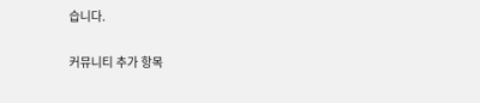습니다.

커뮤니티 추가 항목